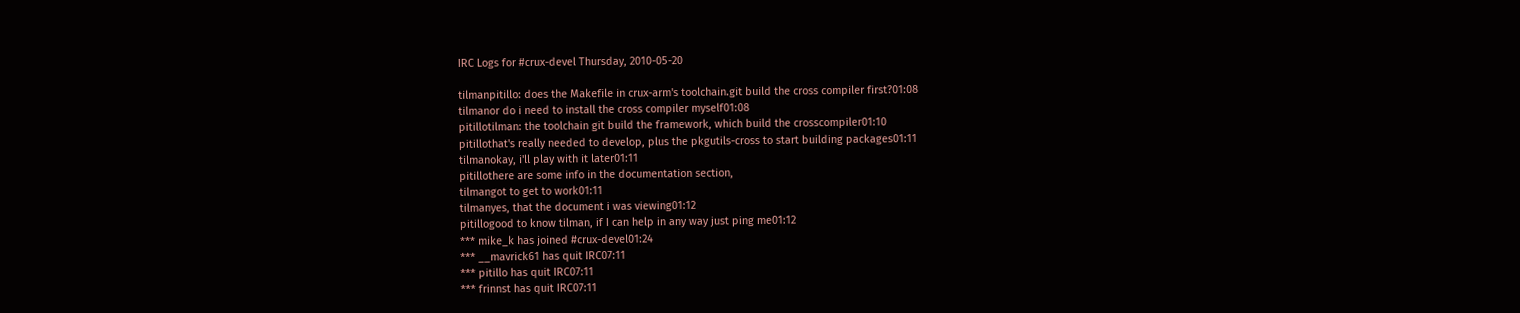IRC Logs for #crux-devel Thursday, 2010-05-20

tilmanpitillo: does the Makefile in crux-arm's toolchain.git build the cross compiler first?01:08
tilmanor do i need to install the cross compiler myself01:08
pitillotilman: the toolchain git build the framework, which build the crosscompiler01:10
pitillothat's really needed to develop, plus the pkgutils-cross to start building packages01:11
tilmanokay, i'll play with it later01:11
pitillothere are some info in the documentation section,
tilmangot to get to work01:11
tilmanyes, that the document i was viewing01:12
pitillogood to know tilman, if I can help in any way just ping me01:12
*** mike_k has joined #crux-devel01:24
*** __mavrick61 has quit IRC07:11
*** pitillo has quit IRC07:11
*** frinnst has quit IRC07:11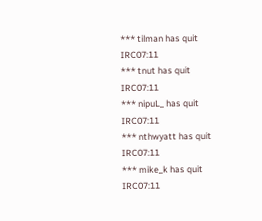*** tilman has quit IRC07:11
*** tnut has quit IRC07:11
*** nipuL_ has quit IRC07:11
*** nthwyatt has quit IRC07:11
*** mike_k has quit IRC07:11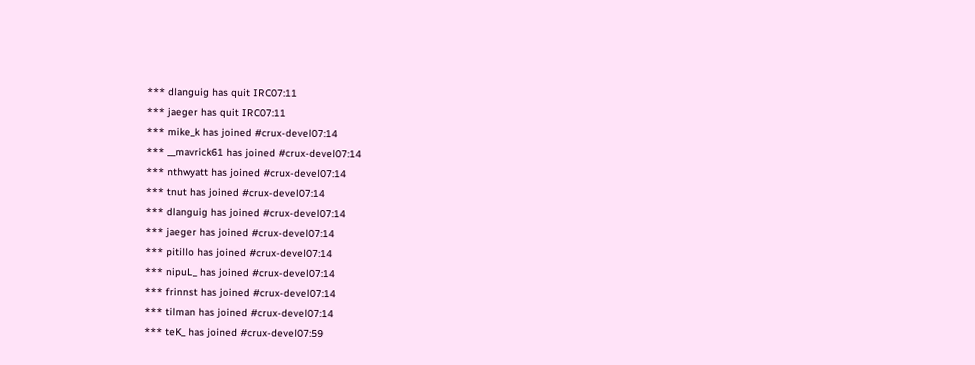*** dlanguig has quit IRC07:11
*** jaeger has quit IRC07:11
*** mike_k has joined #crux-devel07:14
*** __mavrick61 has joined #crux-devel07:14
*** nthwyatt has joined #crux-devel07:14
*** tnut has joined #crux-devel07:14
*** dlanguig has joined #crux-devel07:14
*** jaeger has joined #crux-devel07:14
*** pitillo has joined #crux-devel07:14
*** nipuL_ has joined #crux-devel07:14
*** frinnst has joined #crux-devel07:14
*** tilman has joined #crux-devel07:14
*** teK_ has joined #crux-devel07:59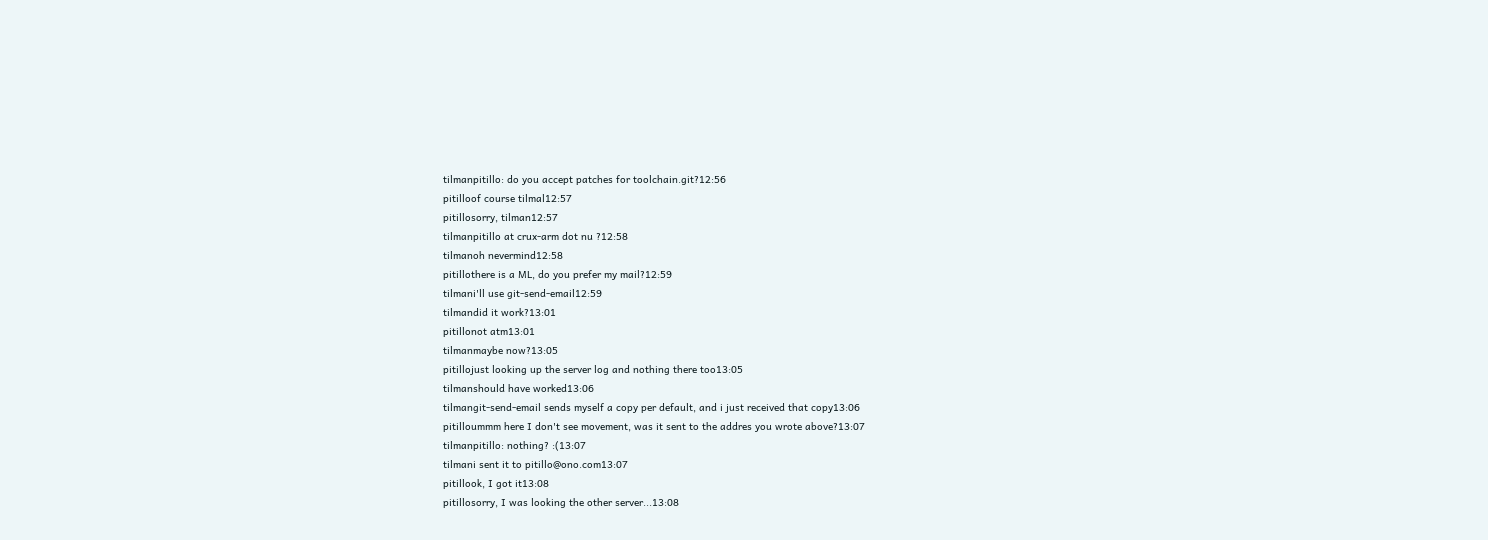tilmanpitillo: do you accept patches for toolchain.git?12:56
pitilloof course tilmal12:57
pitillosorry, tilman12:57
tilmanpitillo at crux-arm dot nu ?12:58
tilmanoh nevermind12:58
pitillothere is a ML, do you prefer my mail?12:59
tilmani'll use git-send-email12:59
tilmandid it work?13:01
pitillonot atm13:01
tilmanmaybe now?13:05
pitillojust looking up the server log and nothing there too13:05
tilmanshould have worked13:06
tilmangit-send-email sends myself a copy per default, and i just received that copy13:06
pitilloummm here I don't see movement, was it sent to the addres you wrote above?13:07
tilmanpitillo: nothing? :(13:07
tilmani sent it to pitillo@ono.com13:07
pitillook, I got it13:08
pitillosorry, I was looking the other server...13:08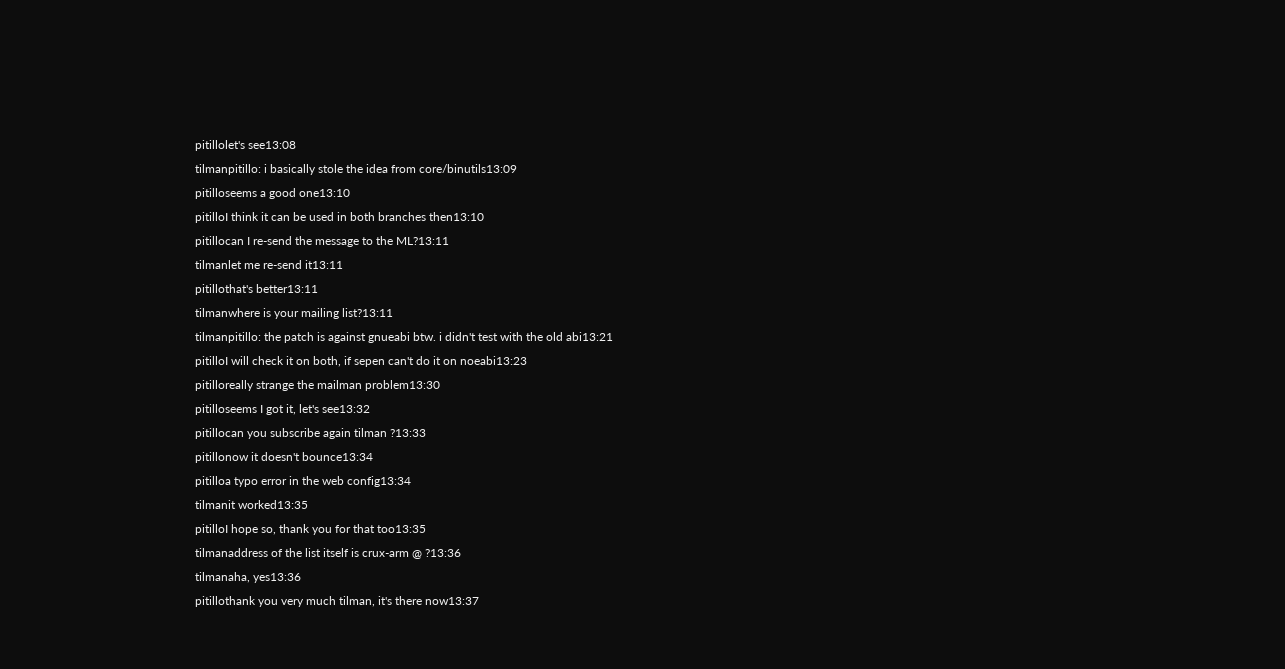pitillolet's see13:08
tilmanpitillo: i basically stole the idea from core/binutils13:09
pitilloseems a good one13:10
pitilloI think it can be used in both branches then13:10
pitillocan I re-send the message to the ML?13:11
tilmanlet me re-send it13:11
pitillothat's better13:11
tilmanwhere is your mailing list?13:11
tilmanpitillo: the patch is against gnueabi btw. i didn't test with the old abi13:21
pitilloI will check it on both, if sepen can't do it on noeabi13:23
pitilloreally strange the mailman problem13:30
pitilloseems I got it, let's see13:32
pitillocan you subscribe again tilman ?13:33
pitillonow it doesn't bounce13:34
pitilloa typo error in the web config13:34
tilmanit worked13:35
pitilloI hope so, thank you for that too13:35
tilmanaddress of the list itself is crux-arm @ ?13:36
tilmanaha, yes13:36
pitillothank you very much tilman, it's there now13:37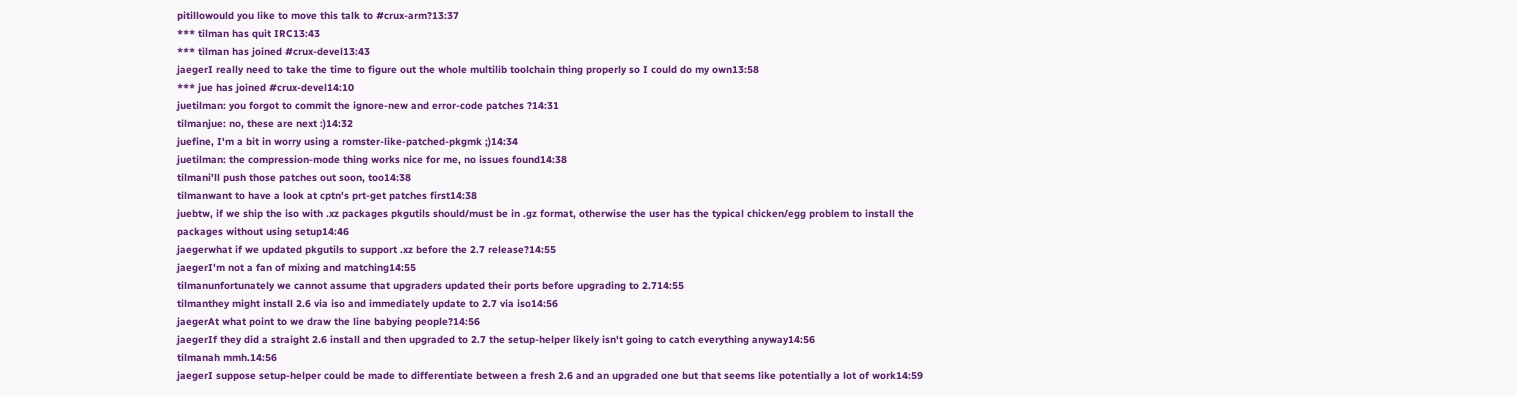pitillowould you like to move this talk to #crux-arm?13:37
*** tilman has quit IRC13:43
*** tilman has joined #crux-devel13:43
jaegerI really need to take the time to figure out the whole multilib toolchain thing properly so I could do my own13:58
*** jue has joined #crux-devel14:10
juetilman: you forgot to commit the ignore-new and error-code patches ?14:31
tilmanjue: no, these are next :)14:32
juefine, I'm a bit in worry using a romster-like-patched-pkgmk ;)14:34
juetilman: the compression-mode thing works nice for me, no issues found14:38
tilmani'll push those patches out soon, too14:38
tilmanwant to have a look at cptn's prt-get patches first14:38
juebtw, if we ship the iso with .xz packages pkgutils should/must be in .gz format, otherwise the user has the typical chicken/egg problem to install the packages without using setup14:46
jaegerwhat if we updated pkgutils to support .xz before the 2.7 release?14:55
jaegerI'm not a fan of mixing and matching14:55
tilmanunfortunately we cannot assume that upgraders updated their ports before upgrading to 2.714:55
tilmanthey might install 2.6 via iso and immediately update to 2.7 via iso14:56
jaegerAt what point to we draw the line babying people?14:56
jaegerIf they did a straight 2.6 install and then upgraded to 2.7 the setup-helper likely isn't going to catch everything anyway14:56
tilmanah mmh.14:56
jaegerI suppose setup-helper could be made to differentiate between a fresh 2.6 and an upgraded one but that seems like potentially a lot of work14:59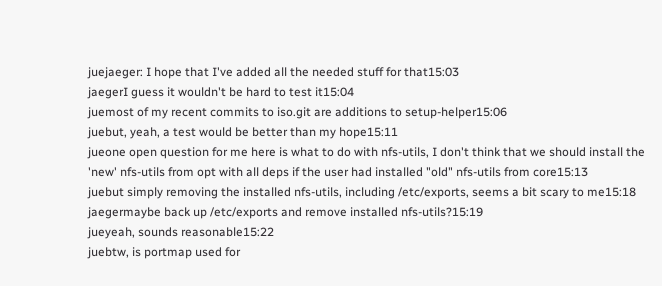juejaeger: I hope that I've added all the needed stuff for that15:03
jaegerI guess it wouldn't be hard to test it15:04
juemost of my recent commits to iso.git are additions to setup-helper15:06
juebut, yeah, a test would be better than my hope15:11
jueone open question for me here is what to do with nfs-utils, I don't think that we should install the 'new' nfs-utils from opt with all deps if the user had installed "old" nfs-utils from core15:13
juebut simply removing the installed nfs-utils, including /etc/exports, seems a bit scary to me15:18
jaegermaybe back up /etc/exports and remove installed nfs-utils?15:19
jueyeah, sounds reasonable15:22
juebtw, is portmap used for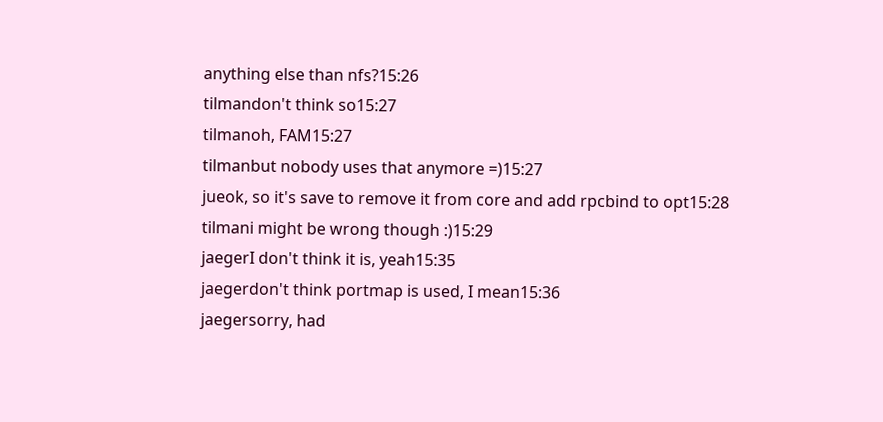anything else than nfs?15:26
tilmandon't think so15:27
tilmanoh, FAM15:27
tilmanbut nobody uses that anymore =)15:27
jueok, so it's save to remove it from core and add rpcbind to opt15:28
tilmani might be wrong though :)15:29
jaegerI don't think it is, yeah15:35
jaegerdon't think portmap is used, I mean15:36
jaegersorry, had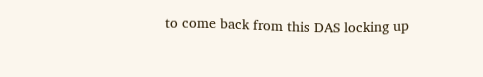to come back from this DAS locking up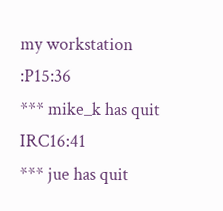my workstation :P15:36
*** mike_k has quit IRC16:41
*** jue has quit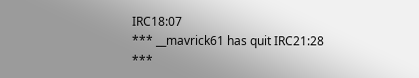IRC18:07
*** __mavrick61 has quit IRC21:28
***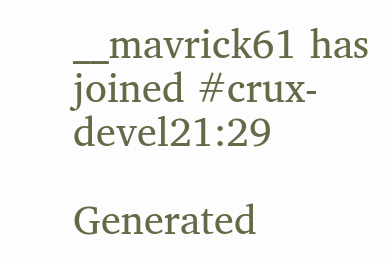__mavrick61 has joined #crux-devel21:29

Generated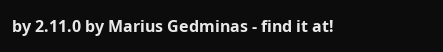by 2.11.0 by Marius Gedminas - find it at!